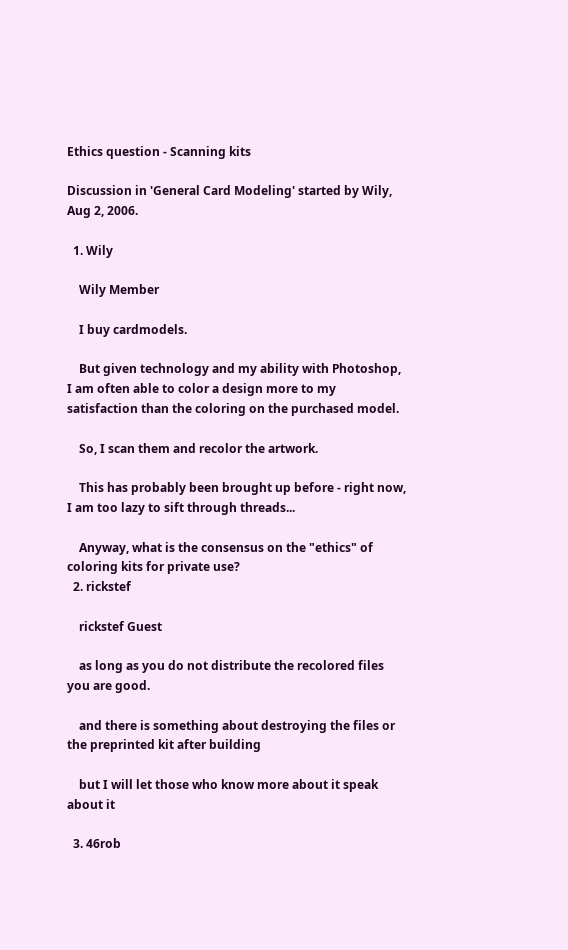Ethics question - Scanning kits

Discussion in 'General Card Modeling' started by Wily, Aug 2, 2006.

  1. Wily

    Wily Member

    I buy cardmodels.

    But given technology and my ability with Photoshop, I am often able to color a design more to my satisfaction than the coloring on the purchased model.

    So, I scan them and recolor the artwork.

    This has probably been brought up before - right now, I am too lazy to sift through threads...

    Anyway, what is the consensus on the "ethics" of coloring kits for private use?
  2. rickstef

    rickstef Guest

    as long as you do not distribute the recolored files you are good.

    and there is something about destroying the files or the preprinted kit after building

    but I will let those who know more about it speak about it

  3. 46rob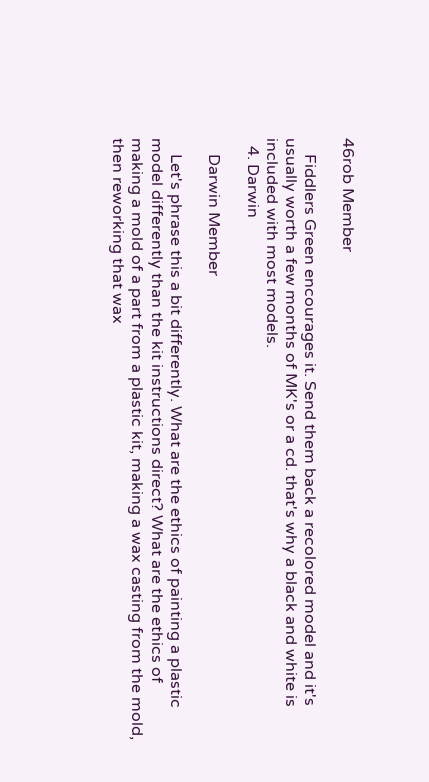46rob Member

    Fiddlers Green encourages it. Send them back a recolored model and it's usually worth a few months of MK's or a cd. that's why a black and white is included with most models.
  4. Darwin

    Darwin Member

    Let's phrase this a bit differently. What are the ethics of painting a plastic model differently than the kit instructions direct? What are the ethics of making a mold of a part from a plastic kit, making a wax casting from the mold, then reworking that wax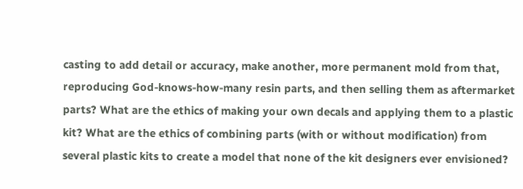casting to add detail or accuracy, make another, more permanent mold from that, reproducing God-knows-how-many resin parts, and then selling them as aftermarket parts? What are the ethics of making your own decals and applying them to a plastic kit? What are the ethics of combining parts (with or without modification) from several plastic kits to create a model that none of the kit designers ever envisioned?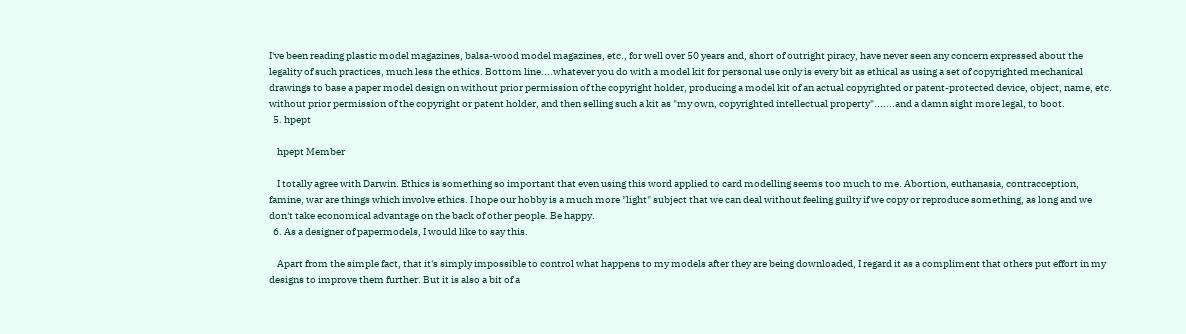I've been reading plastic model magazines, balsa-wood model magazines, etc., for well over 50 years and, short of outright piracy, have never seen any concern expressed about the legality of such practices, much less the ethics. Bottom line....whatever you do with a model kit for personal use only is every bit as ethical as using a set of copyrighted mechanical drawings to base a paper model design on without prior permission of the copyright holder, producing a model kit of an actual copyrighted or patent-protected device, object, name, etc. without prior permission of the copyright or patent holder, and then selling such a kit as "my own, copyrighted intellectual property".......and a damn sight more legal, to boot.
  5. hpept

    hpept Member

    I totally agree with Darwin. Ethics is something so important that even using this word applied to card modelling seems too much to me. Abortion, euthanasia, contracception, famine, war are things which involve ethics. I hope our hobby is a much more "light" subject that we can deal without feeling guilty if we copy or reproduce something, as long and we don't take economical advantage on the back of other people. Be happy.
  6. As a designer of papermodels, I would like to say this.

    Apart from the simple fact, that it's simply impossible to control what happens to my models after they are being downloaded, I regard it as a compliment that others put effort in my designs to improve them further. But it is also a bit of a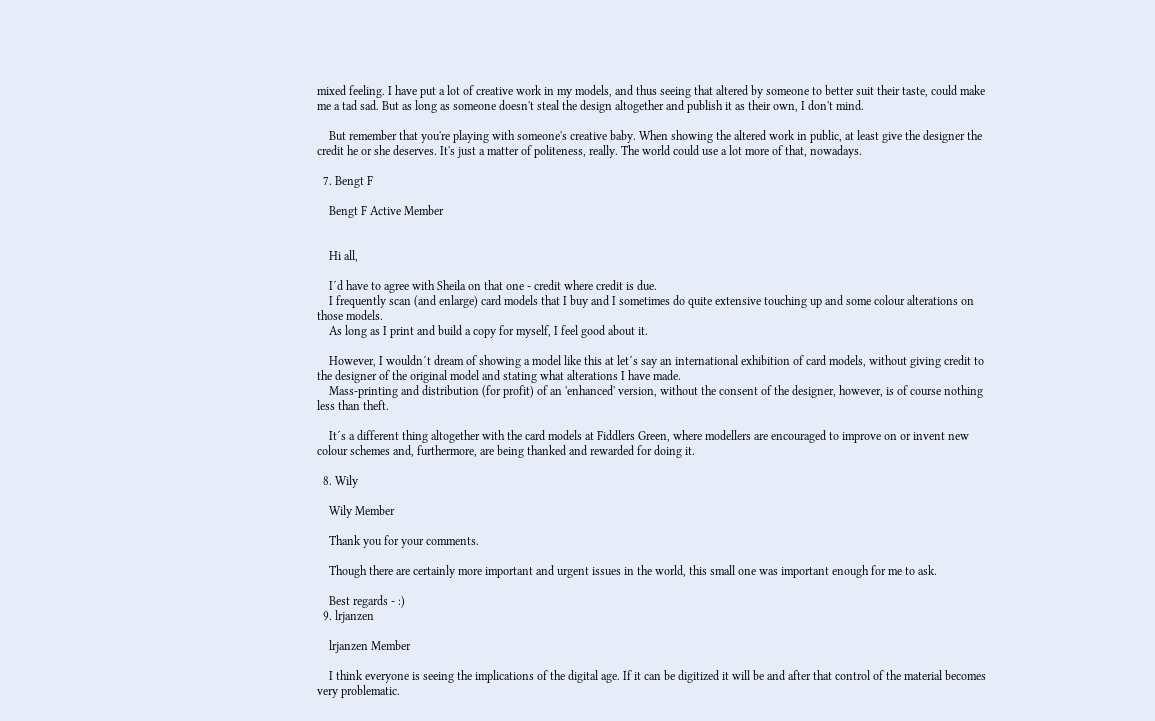mixed feeling. I have put a lot of creative work in my models, and thus seeing that altered by someone to better suit their taste, could make me a tad sad. But as long as someone doesn't steal the design altogether and publish it as their own, I don't mind.

    But remember that you're playing with someone's creative baby. When showing the altered work in public, at least give the designer the credit he or she deserves. It's just a matter of politeness, really. The world could use a lot more of that, nowadays.

  7. Bengt F

    Bengt F Active Member


    Hi all,

    I´d have to agree with Sheila on that one - credit where credit is due.
    I frequently scan (and enlarge) card models that I buy and I sometimes do quite extensive touching up and some colour alterations on those models.
    As long as I print and build a copy for myself, I feel good about it.

    However, I wouldn´t dream of showing a model like this at let´s say an international exhibition of card models, without giving credit to the designer of the original model and stating what alterations I have made.
    Mass-printing and distribution (for profit) of an 'enhanced' version, without the consent of the designer, however, is of course nothing less than theft.

    It´s a different thing altogether with the card models at Fiddlers Green, where modellers are encouraged to improve on or invent new colour schemes and, furthermore, are being thanked and rewarded for doing it.

  8. Wily

    Wily Member

    Thank you for your comments.

    Though there are certainly more important and urgent issues in the world, this small one was important enough for me to ask.

    Best regards - :)
  9. lrjanzen

    lrjanzen Member

    I think everyone is seeing the implications of the digital age. If it can be digitized it will be and after that control of the material becomes very problematic.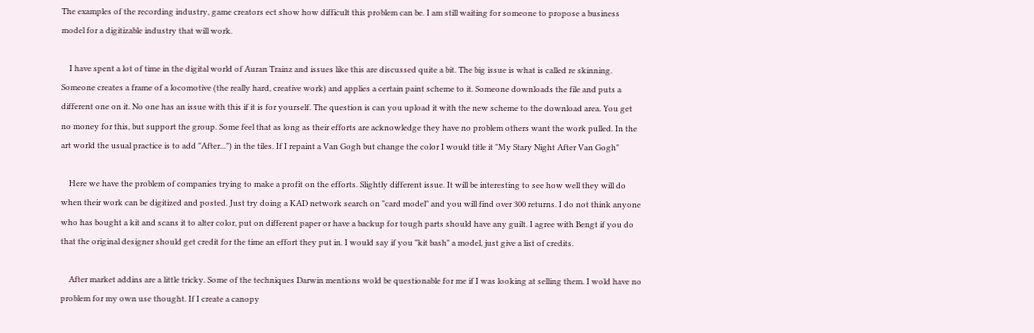The examples of the recording industry, game creators ect show how difficult this problem can be. I am still waiting for someone to propose a business model for a digitizable industry that will work.

    I have spent a lot of time in the digital world of Auran Trainz and issues like this are discussed quite a bit. The big issue is what is called re skinning. Someone creates a frame of a locomotive (the really hard, creative work) and applies a certain paint scheme to it. Someone downloads the file and puts a different one on it. No one has an issue with this if it is for yourself. The question is can you upload it with the new scheme to the download area. You get no money for this, but support the group. Some feel that as long as their efforts are acknowledge they have no problem others want the work pulled. In the art world the usual practice is to add "After...") in the tiles. If I repaint a Van Gogh but change the color I would title it "My Stary Night After Van Gogh"

    Here we have the problem of companies trying to make a profit on the efforts. Slightly different issue. It will be interesting to see how well they will do when their work can be digitized and posted. Just try doing a KAD network search on "card model" and you will find over 300 returns. I do not think anyone who has bought a kit and scans it to alter color, put on different paper or have a backup for tough parts should have any guilt. I agree with Bengt if you do that the original designer should get credit for the time an effort they put in. I would say if you "kit bash" a model, just give a list of credits.

    After market addins are a little tricky. Some of the techniques Darwin mentions wold be questionable for me if I was looking at selling them. I wold have no problem for my own use thought. If I create a canopy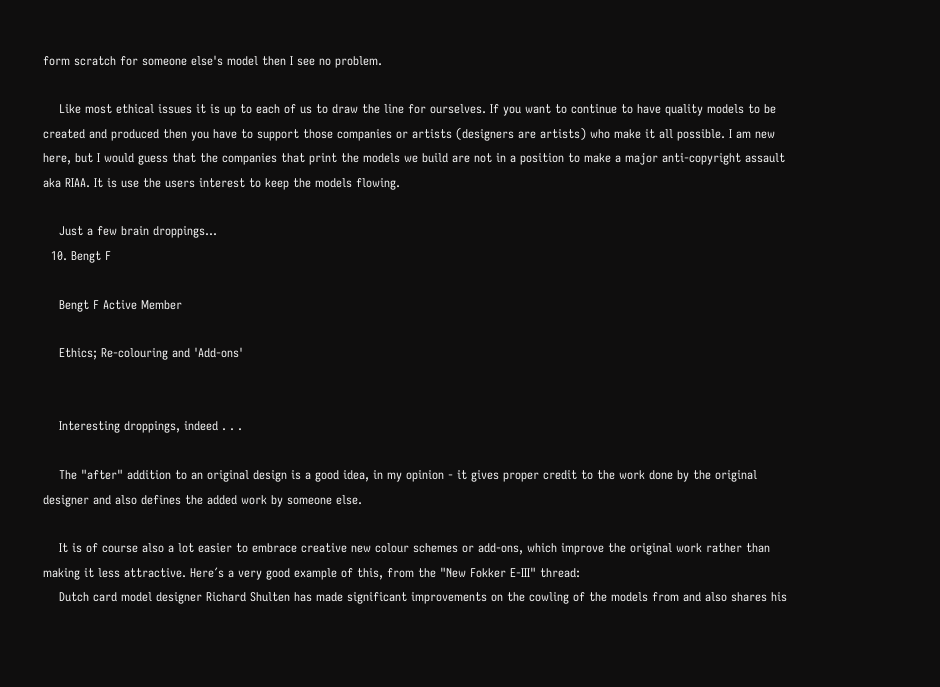form scratch for someone else's model then I see no problem.

    Like most ethical issues it is up to each of us to draw the line for ourselves. If you want to continue to have quality models to be created and produced then you have to support those companies or artists (designers are artists) who make it all possible. I am new here, but I would guess that the companies that print the models we build are not in a position to make a major anti-copyright assault aka RIAA. It is use the users interest to keep the models flowing.

    Just a few brain droppings...
  10. Bengt F

    Bengt F Active Member

    Ethics; Re-colouring and 'Add-ons'


    Interesting droppings, indeed . . .

    The "after" addition to an original design is a good idea, in my opinion - it gives proper credit to the work done by the original designer and also defines the added work by someone else.

    It is of course also a lot easier to embrace creative new colour schemes or add-ons, which improve the original work rather than making it less attractive. Here´s a very good example of this, from the "New Fokker E-III" thread:
    Dutch card model designer Richard Shulten has made significant improvements on the cowling of the models from and also shares his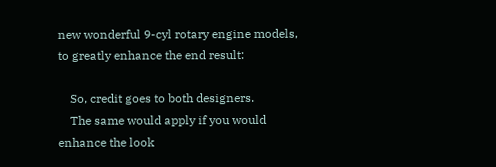new wonderful 9-cyl rotary engine models, to greatly enhance the end result:

    So, credit goes to both designers.
    The same would apply if you would enhance the look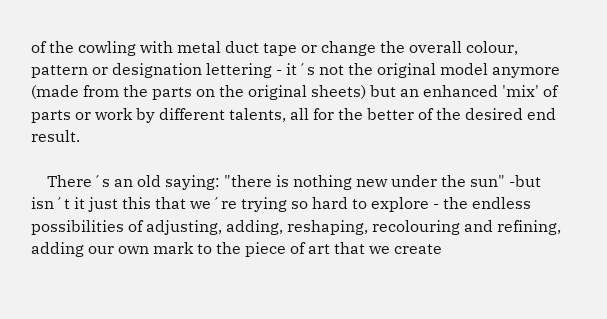of the cowling with metal duct tape or change the overall colour, pattern or designation lettering - it´s not the original model anymore (made from the parts on the original sheets) but an enhanced 'mix' of parts or work by different talents, all for the better of the desired end result.

    There´s an old saying: "there is nothing new under the sun" -but isn´t it just this that we´re trying so hard to explore - the endless possibilities of adjusting, adding, reshaping, recolouring and refining, adding our own mark to the piece of art that we create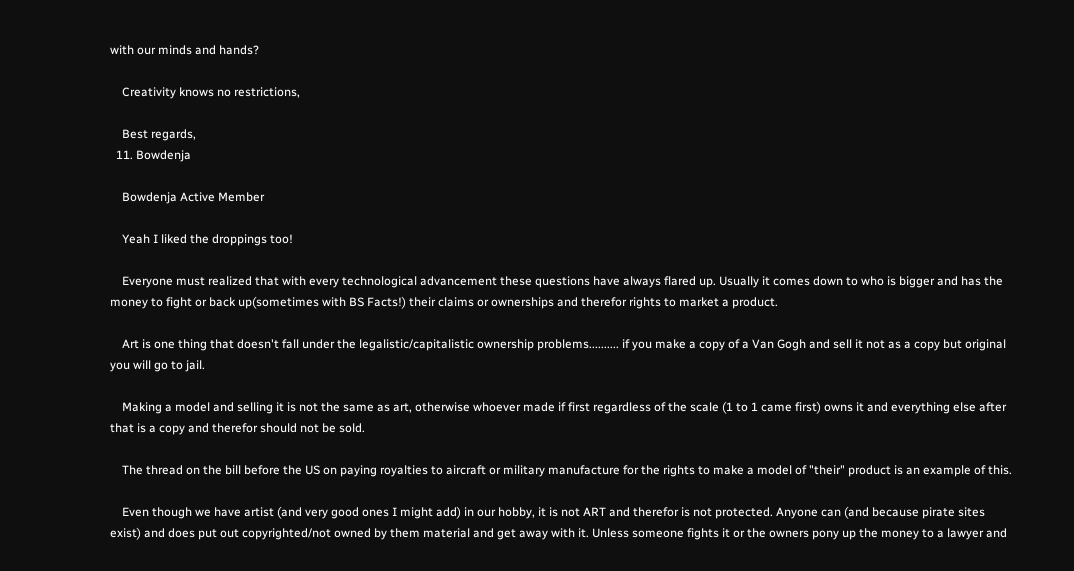with our minds and hands?

    Creativity knows no restrictions,

    Best regards,
  11. Bowdenja

    Bowdenja Active Member

    Yeah I liked the droppings too!

    Everyone must realized that with every technological advancement these questions have always flared up. Usually it comes down to who is bigger and has the money to fight or back up(sometimes with BS Facts!) their claims or ownerships and therefor rights to market a product.

    Art is one thing that doesn't fall under the legalistic/capitalistic ownership problems.......... if you make a copy of a Van Gogh and sell it not as a copy but original you will go to jail.

    Making a model and selling it is not the same as art, otherwise whoever made if first regardless of the scale (1 to 1 came first) owns it and everything else after that is a copy and therefor should not be sold.

    The thread on the bill before the US on paying royalties to aircraft or military manufacture for the rights to make a model of "their" product is an example of this.

    Even though we have artist (and very good ones I might add) in our hobby, it is not ART and therefor is not protected. Anyone can (and because pirate sites exist) and does put out copyrighted/not owned by them material and get away with it. Unless someone fights it or the owners pony up the money to a lawyer and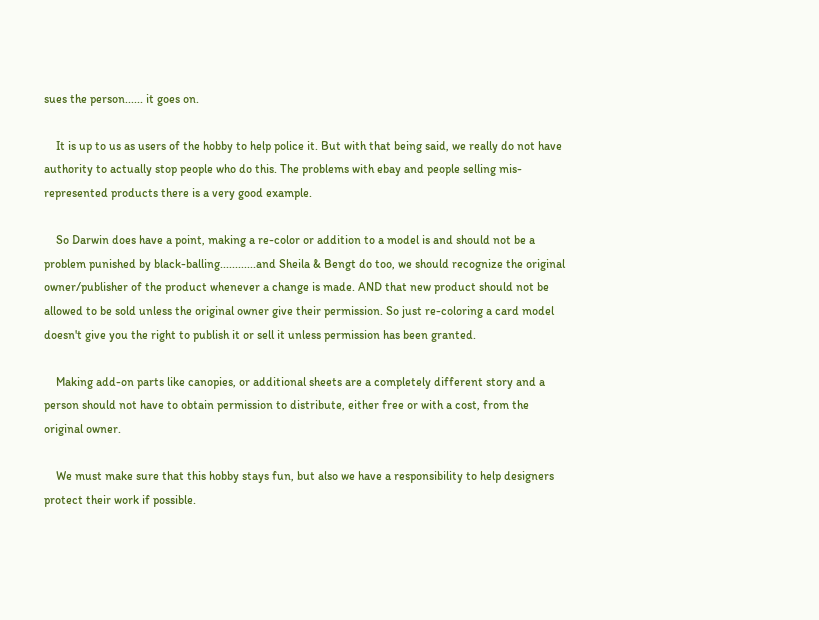sues the person...... it goes on.

    It is up to us as users of the hobby to help police it. But with that being said, we really do not have authority to actually stop people who do this. The problems with ebay and people selling mis-represented products there is a very good example.

    So Darwin does have a point, making a re-color or addition to a model is and should not be a problem punished by black-balling............and Sheila & Bengt do too, we should recognize the original owner/publisher of the product whenever a change is made. AND that new product should not be allowed to be sold unless the original owner give their permission. So just re-coloring a card model doesn't give you the right to publish it or sell it unless permission has been granted.

    Making add-on parts like canopies, or additional sheets are a completely different story and a person should not have to obtain permission to distribute, either free or with a cost, from the original owner.

    We must make sure that this hobby stays fun, but also we have a responsibility to help designers protect their work if possible.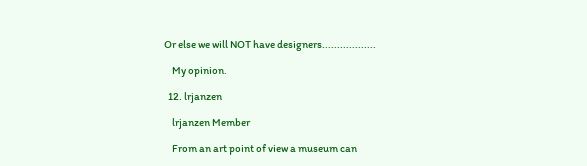Or else we will NOT have designers..................

    My opinion.

  12. lrjanzen

    lrjanzen Member

    From an art point of view a museum can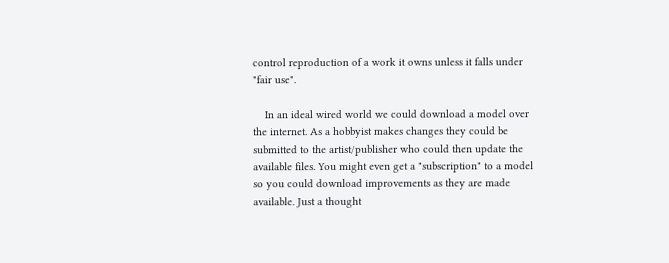control reproduction of a work it owns unless it falls under "fair use".

    In an ideal wired world we could download a model over the internet. As a hobbyist makes changes they could be submitted to the artist/publisher who could then update the available files. You might even get a "subscription" to a model so you could download improvements as they are made available. Just a thought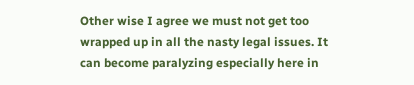Other wise I agree we must not get too wrapped up in all the nasty legal issues. It can become paralyzing especially here in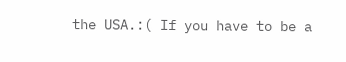the USA.:( If you have to be a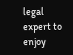legal expert to enjoy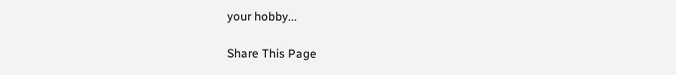your hobby...

Share This Page